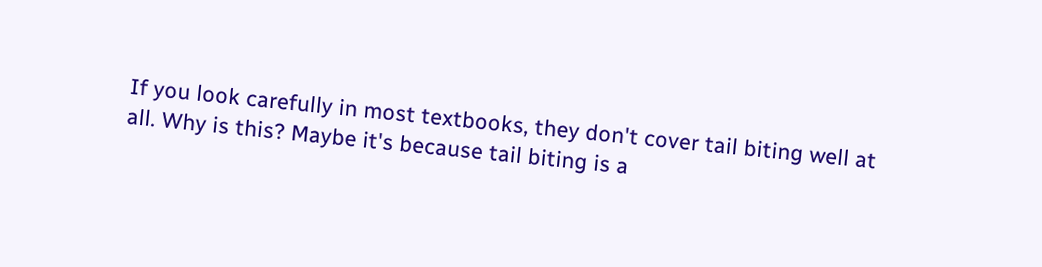If you look carefully in most textbooks, they don't cover tail biting well at all. Why is this? Maybe it's because tail biting is a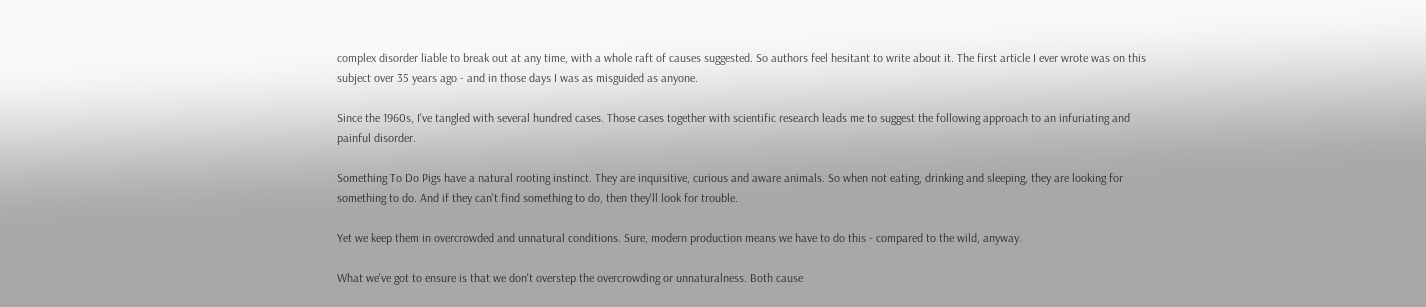complex disorder liable to break out at any time, with a whole raft of causes suggested. So authors feel hesitant to write about it. The first article I ever wrote was on this subject over 35 years ago - and in those days I was as misguided as anyone.

Since the 1960s, I've tangled with several hundred cases. Those cases together with scientific research leads me to suggest the following approach to an infuriating and painful disorder.

Something To Do Pigs have a natural rooting instinct. They are inquisitive, curious and aware animals. So when not eating, drinking and sleeping, they are looking for something to do. And if they can't find something to do, then they'll look for trouble.

Yet we keep them in overcrowded and unnatural conditions. Sure, modern production means we have to do this - compared to the wild, anyway.

What we've got to ensure is that we don't overstep the overcrowding or unnaturalness. Both cause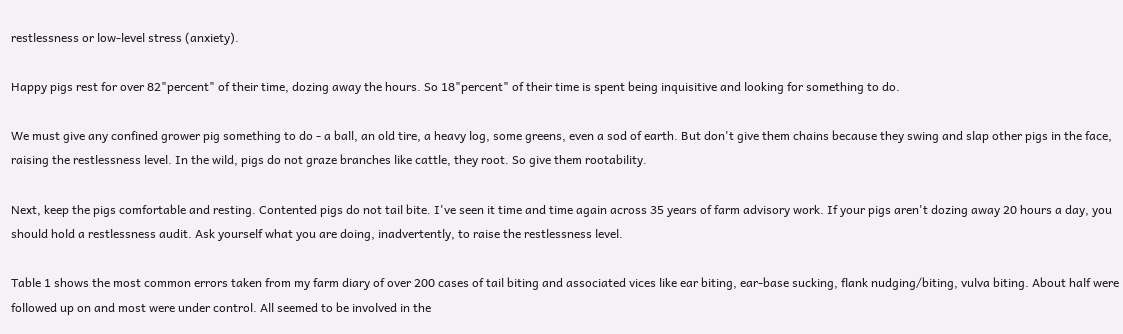restlessness or low-level stress (anxiety).

Happy pigs rest for over 82"percent" of their time, dozing away the hours. So 18"percent" of their time is spent being inquisitive and looking for something to do.

We must give any confined grower pig something to do - a ball, an old tire, a heavy log, some greens, even a sod of earth. But don't give them chains because they swing and slap other pigs in the face, raising the restlessness level. In the wild, pigs do not graze branches like cattle, they root. So give them rootability.

Next, keep the pigs comfortable and resting. Contented pigs do not tail bite. I've seen it time and time again across 35 years of farm advisory work. If your pigs aren't dozing away 20 hours a day, you should hold a restlessness audit. Ask yourself what you are doing, inadvertently, to raise the restlessness level.

Table 1 shows the most common errors taken from my farm diary of over 200 cases of tail biting and associated vices like ear biting, ear-base sucking, flank nudging/biting, vulva biting. About half were followed up on and most were under control. All seemed to be involved in the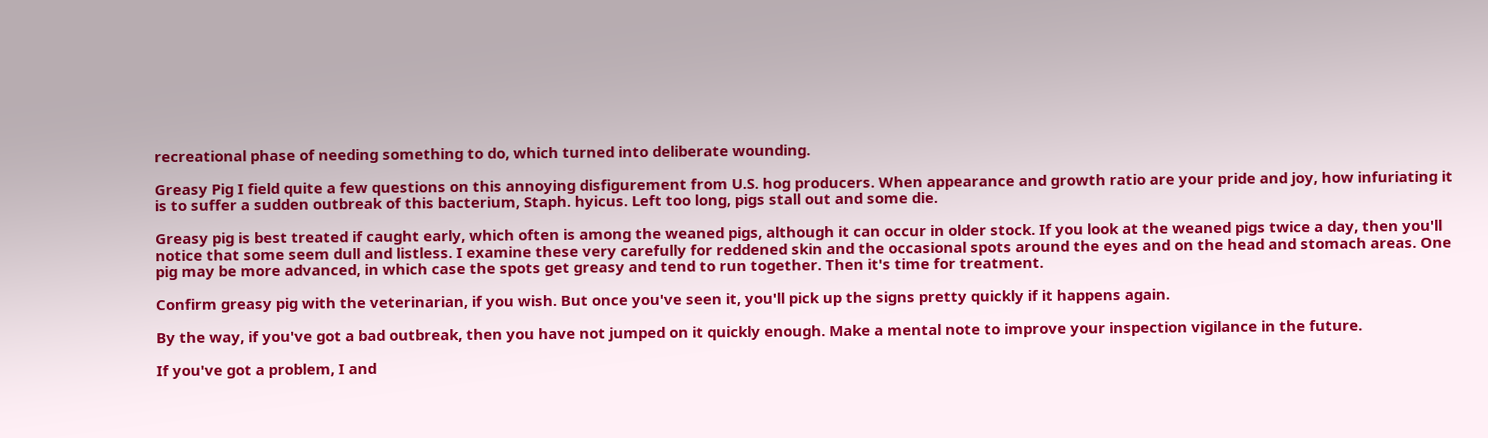recreational phase of needing something to do, which turned into deliberate wounding.

Greasy Pig I field quite a few questions on this annoying disfigurement from U.S. hog producers. When appearance and growth ratio are your pride and joy, how infuriating it is to suffer a sudden outbreak of this bacterium, Staph. hyicus. Left too long, pigs stall out and some die.

Greasy pig is best treated if caught early, which often is among the weaned pigs, although it can occur in older stock. If you look at the weaned pigs twice a day, then you'll notice that some seem dull and listless. I examine these very carefully for reddened skin and the occasional spots around the eyes and on the head and stomach areas. One pig may be more advanced, in which case the spots get greasy and tend to run together. Then it's time for treatment.

Confirm greasy pig with the veterinarian, if you wish. But once you've seen it, you'll pick up the signs pretty quickly if it happens again.

By the way, if you've got a bad outbreak, then you have not jumped on it quickly enough. Make a mental note to improve your inspection vigilance in the future.

If you've got a problem, I and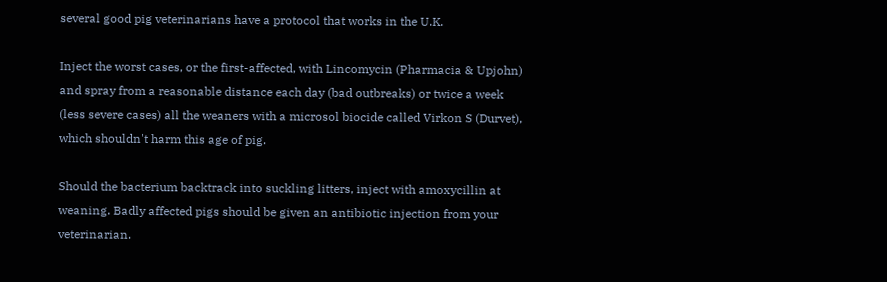several good pig veterinarians have a protocol that works in the U.K.

Inject the worst cases, or the first-affected, with Lincomycin (Pharmacia & Upjohn) and spray from a reasonable distance each day (bad outbreaks) or twice a week (less severe cases) all the weaners with a microsol biocide called Virkon S (Durvet), which shouldn't harm this age of pig.

Should the bacterium backtrack into suckling litters, inject with amoxycillin at weaning. Badly affected pigs should be given an antibiotic injection from your veterinarian.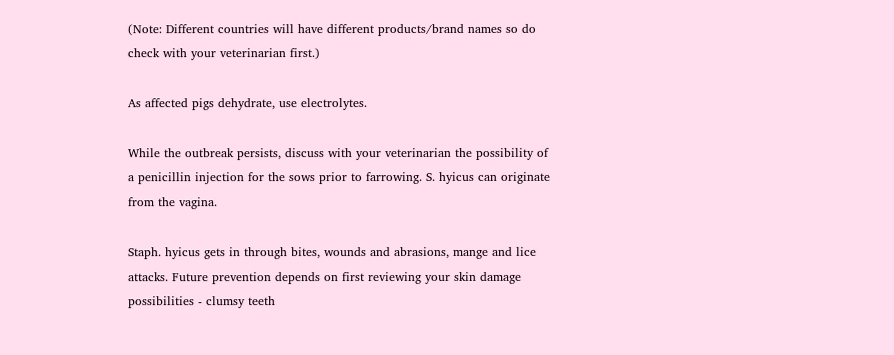(Note: Different countries will have different products/brand names so do check with your veterinarian first.)

As affected pigs dehydrate, use electrolytes.

While the outbreak persists, discuss with your veterinarian the possibility of a penicillin injection for the sows prior to farrowing. S. hyicus can originate from the vagina.

Staph. hyicus gets in through bites, wounds and abrasions, mange and lice attacks. Future prevention depends on first reviewing your skin damage possibilities - clumsy teeth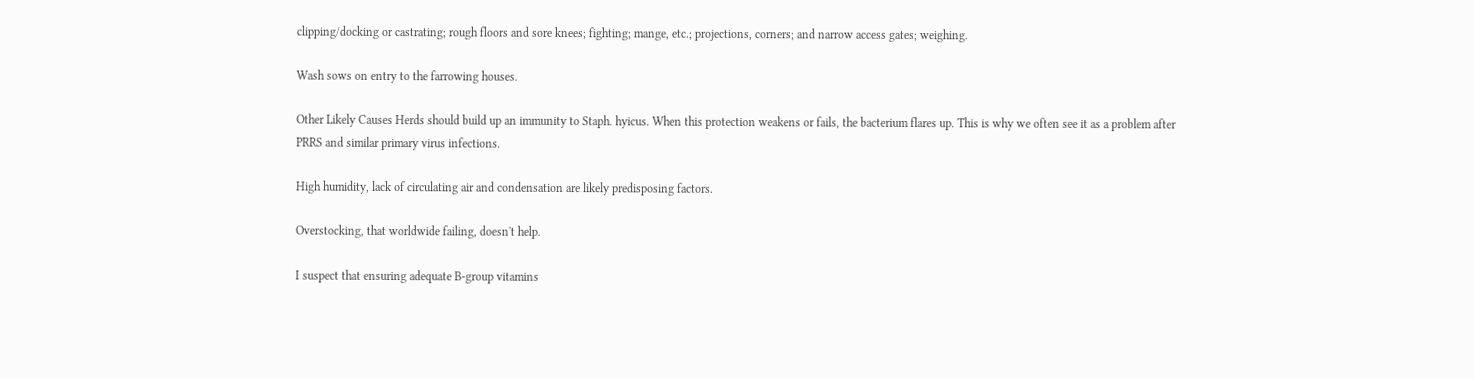clipping/docking or castrating; rough floors and sore knees; fighting; mange, etc.; projections, corners; and narrow access gates; weighing.

Wash sows on entry to the farrowing houses.

Other Likely Causes Herds should build up an immunity to Staph. hyicus. When this protection weakens or fails, the bacterium flares up. This is why we often see it as a problem after PRRS and similar primary virus infections.

High humidity, lack of circulating air and condensation are likely predisposing factors.

Overstocking, that worldwide failing, doesn't help.

I suspect that ensuring adequate B-group vitamins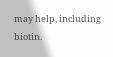may help, including biotin.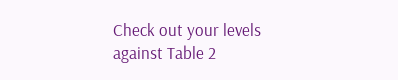Check out your levels against Table 2